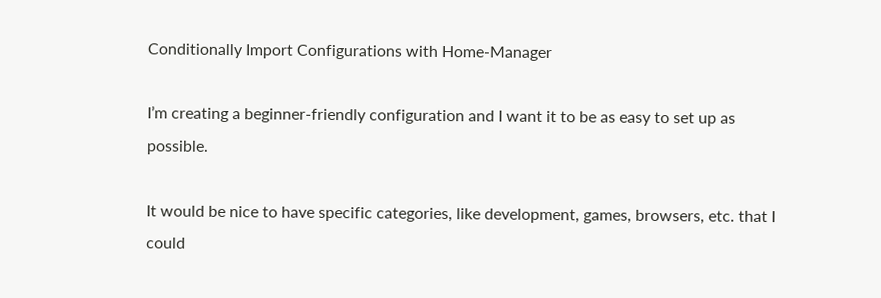Conditionally Import Configurations with Home-Manager

I’m creating a beginner-friendly configuration and I want it to be as easy to set up as possible.

It would be nice to have specific categories, like development, games, browsers, etc. that I could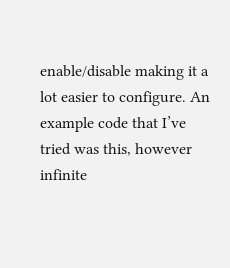enable/disable making it a lot easier to configure. An example code that I’ve tried was this, however infinite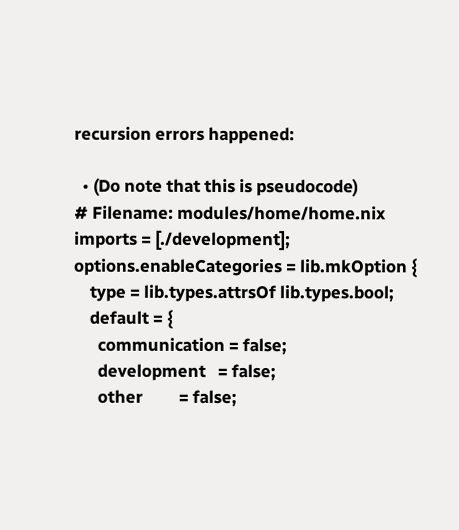recursion errors happened:

  • (Do note that this is pseudocode)
# Filename: modules/home/home.nix
imports = [./development];
options.enableCategories = lib.mkOption {
    type = lib.types.attrsOf lib.types.bool;
    default = {
      communication = false;
      development   = false;
      other         = false;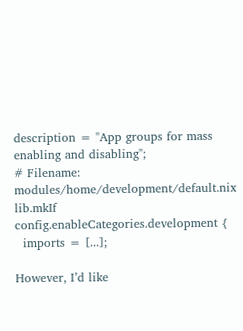description = "App groups for mass enabling and disabling";
# Filename: modules/home/development/default.nix
lib.mkIf config.enableCategories.development {
  imports = [...];

However, I’d like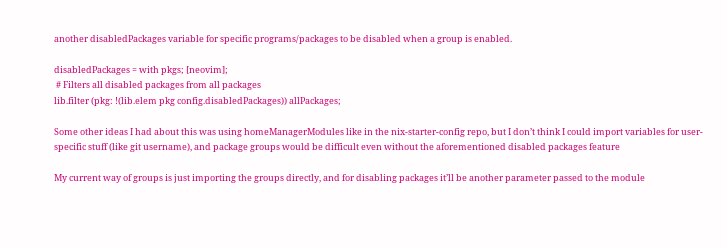another disabledPackages variable for specific programs/packages to be disabled when a group is enabled.

disabledPackages = with pkgs; [neovim];
 # Filters all disabled packages from all packages
lib.filter (pkg: !(lib.elem pkg config.disabledPackages)) allPackages;

Some other ideas I had about this was using homeManagerModules like in the nix-starter-config repo, but I don’t think I could import variables for user-specific stuff (like git username), and package groups would be difficult even without the aforementioned disabled packages feature

My current way of groups is just importing the groups directly, and for disabling packages it’ll be another parameter passed to the module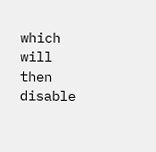which will then disable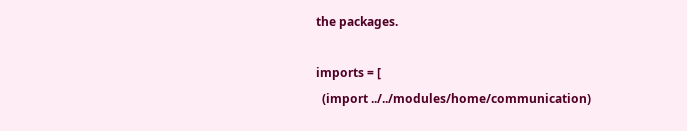the packages.

imports = [
  (import ../../modules/home/communication)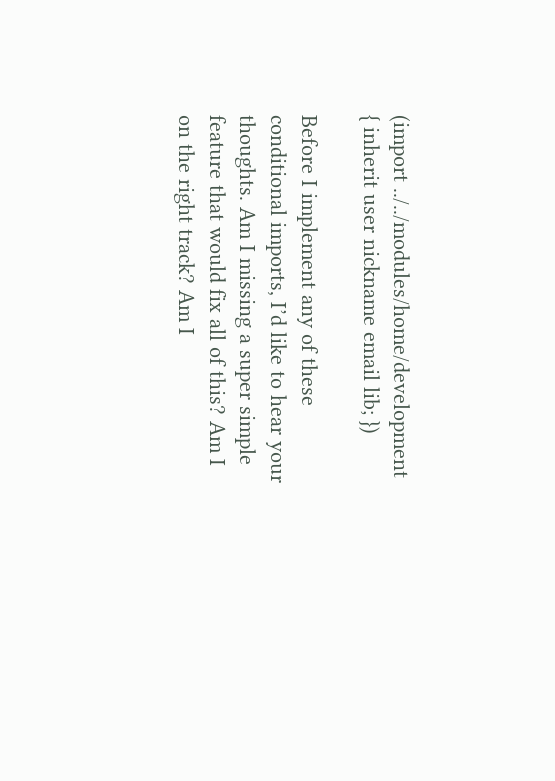(import ../../modules/home/development { inherit user nickname email lib; })

Before I implement any of these conditional imports, I’d like to hear your thoughts. Am I missing a super simple feature that would fix all of this? Am I on the right track? Am I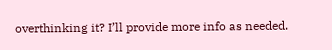overthinking it? I’ll provide more info as needed.